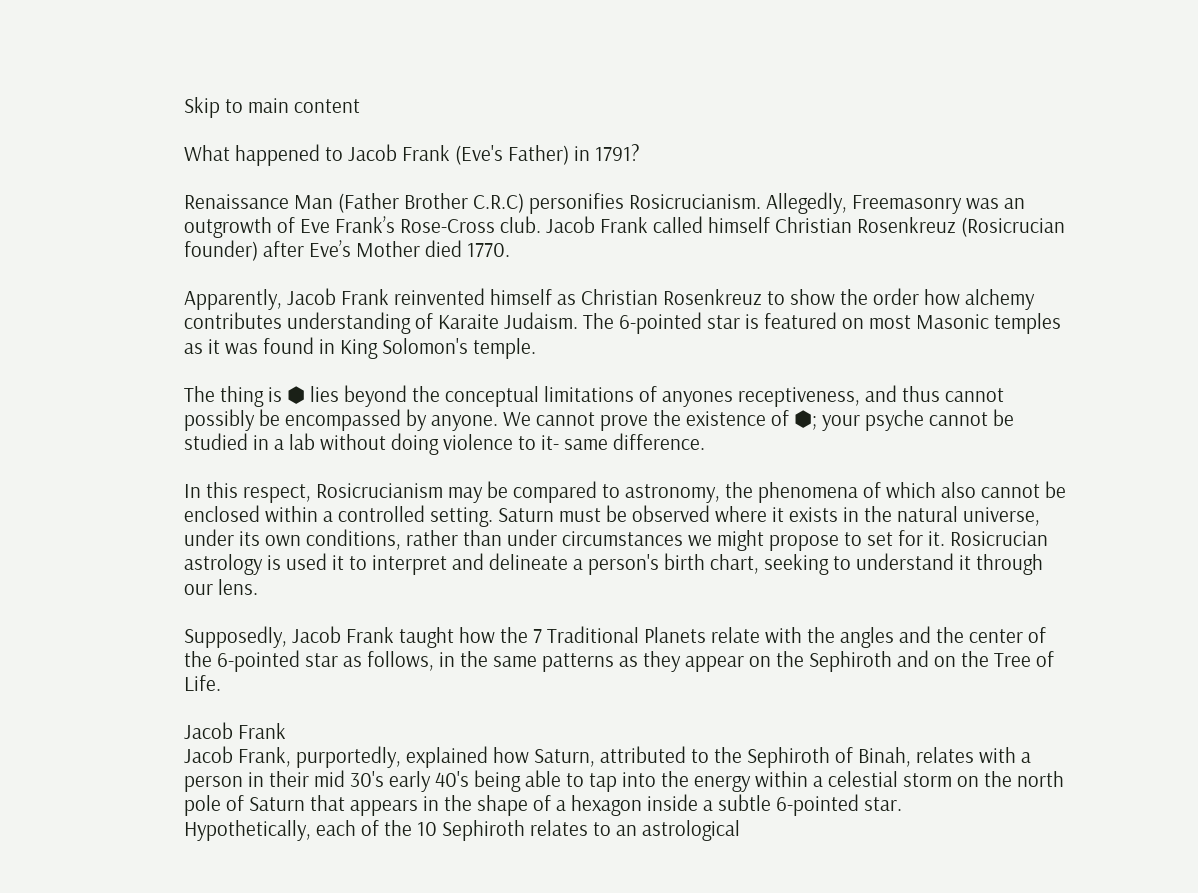Skip to main content

What happened to Jacob Frank (Eve's Father) in 1791?

Renaissance Man (Father Brother C.R.C) personifies Rosicrucianism. Allegedly, Freemasonry was an outgrowth of Eve Frank’s Rose-Cross club. Jacob Frank called himself Christian Rosenkreuz (Rosicrucian founder) after Eve’s Mother died 1770.

Apparently, Jacob Frank reinvented himself as Christian Rosenkreuz to show the order how alchemy contributes understanding of Karaite Judaism. The 6-pointed star is featured on most Masonic temples as it was found in King Solomon's temple.

The thing is ⬢ lies beyond the conceptual limitations of anyones receptiveness, and thus cannot possibly be encompassed by anyone. We cannot prove the existence of ⬢; your psyche cannot be studied in a lab without doing violence to it- same difference.

In this respect, Rosicrucianism may be compared to astronomy, the phenomena of which also cannot be enclosed within a controlled setting. Saturn must be observed where it exists in the natural universe, under its own conditions, rather than under circumstances we might propose to set for it. Rosicrucian astrology is used it to interpret and delineate a person's birth chart, seeking to understand it through our lens.

Supposedly, Jacob Frank taught how the 7 Traditional Planets relate with the angles and the center of the 6-pointed star as follows, in the same patterns as they appear on the Sephiroth and on the Tree of Life.

Jacob Frank
Jacob Frank, purportedly, explained how Saturn, attributed to the Sephiroth of Binah, relates with a person in their mid 30's early 40's being able to tap into the energy within a celestial storm on the north pole of Saturn that appears in the shape of a hexagon inside a subtle 6-pointed star.
Hypothetically, each of the 10 Sephiroth relates to an astrological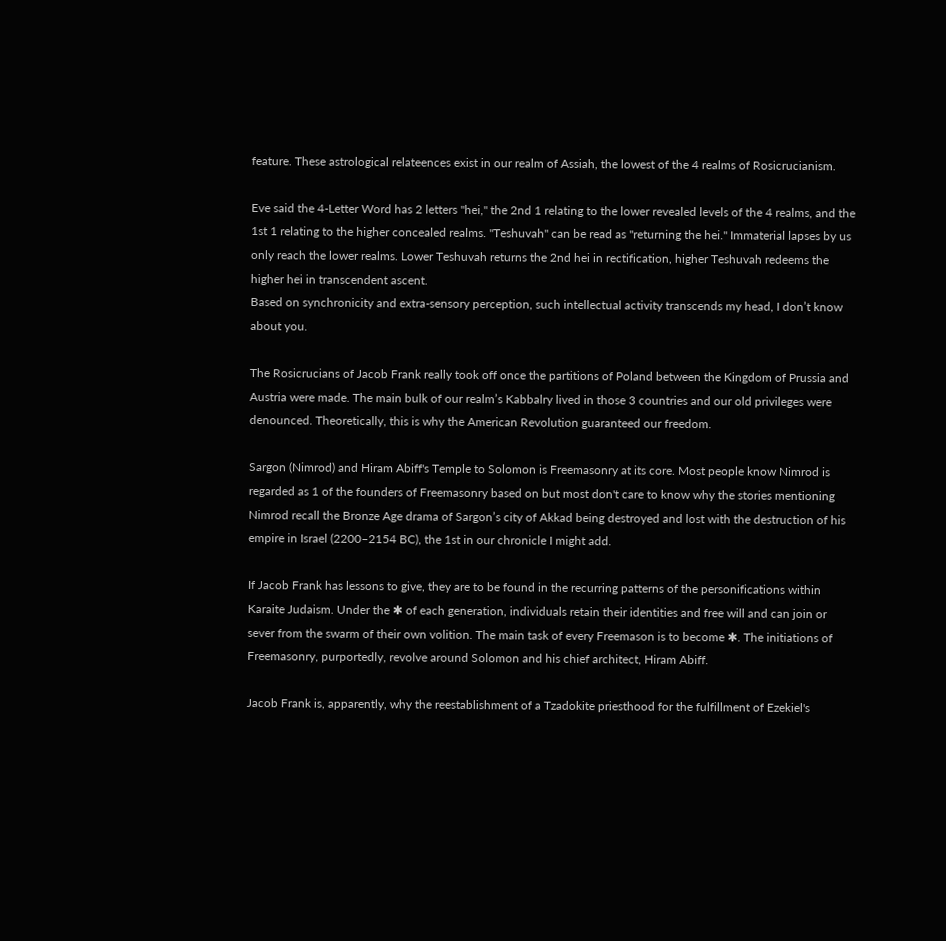feature. These astrological relateences exist in our realm of Assiah, the lowest of the 4 realms of Rosicrucianism.

Eve said the 4-Letter Word has 2 letters "hei," the 2nd 1 relating to the lower revealed levels of the 4 realms, and the 1st 1 relating to the higher concealed realms. "Teshuvah" can be read as "returning the hei." Immaterial lapses by us only reach the lower realms. Lower Teshuvah returns the 2nd hei in rectification, higher Teshuvah redeems the higher hei in transcendent ascent.
Based on synchronicity and extra-sensory perception, such intellectual activity transcends my head, I don’t know about you.

The Rosicrucians of Jacob Frank really took off once the partitions of Poland between the Kingdom of Prussia and Austria were made. The main bulk of our realm’s Kabbalry lived in those 3 countries and our old privileges were denounced. Theoretically, this is why the American Revolution guaranteed our freedom.

Sargon (Nimrod) and Hiram Abiff's Temple to Solomon is Freemasonry at its core. Most people know Nimrod is regarded as 1 of the founders of Freemasonry based on but most don't care to know why the stories mentioning Nimrod recall the Bronze Age drama of Sargon’s city of Akkad being destroyed and lost with the destruction of his empire in Israel (2200–2154 BC), the 1st in our chronicle I might add.

If Jacob Frank has lessons to give, they are to be found in the recurring patterns of the personifications within Karaite Judaism. Under the ✱ of each generation, individuals retain their identities and free will and can join or sever from the swarm of their own volition. The main task of every Freemason is to become ✱. The initiations of Freemasonry, purportedly, revolve around Solomon and his chief architect, Hiram Abiff.

Jacob Frank is, apparently, why the reestablishment of a Tzadokite priesthood for the fulfillment of Ezekiel's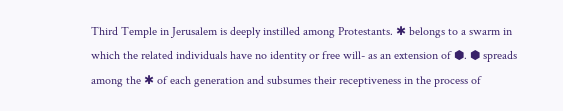Third Temple in Jerusalem is deeply instilled among Protestants. ✱ belongs to a swarm in which the related individuals have no identity or free will- as an extension of ⬢. ⬢ spreads among the ✱ of each generation and subsumes their receptiveness in the process of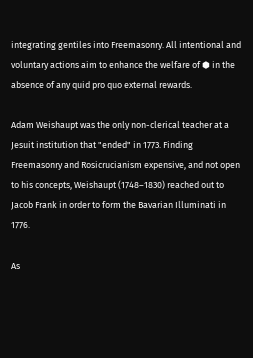integrating gentiles into Freemasonry. All intentional and voluntary actions aim to enhance the welfare of ⬢ in the absence of any quid pro quo external rewards.

Adam Weishaupt was the only non-clerical teacher at a Jesuit institution that "ended" in 1773. Finding Freemasonry and Rosicrucianism expensive, and not open to his concepts, Weishaupt (1748–1830) reached out to Jacob Frank in order to form the Bavarian Illuminati in 1776.

As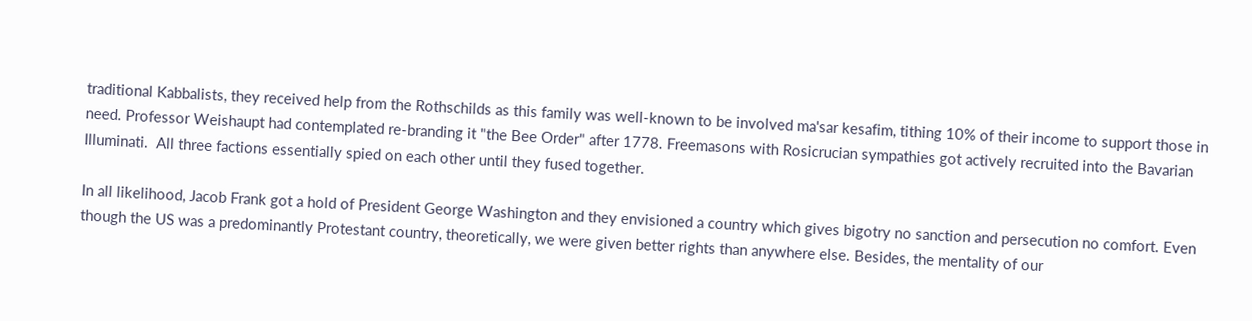traditional Kabbalists, they received help from the Rothschilds as this family was well-known to be involved ma'sar kesafim, tithing 10% of their income to support those in need. Professor Weishaupt had contemplated re-branding it "the Bee Order" after 1778. Freemasons with Rosicrucian sympathies got actively recruited into the Bavarian Illuminati.  All three factions essentially spied on each other until they fused together.

In all likelihood, Jacob Frank got a hold of President George Washington and they envisioned a country which gives bigotry no sanction and persecution no comfort. Even though the US was a predominantly Protestant country, theoretically, we were given better rights than anywhere else. Besides, the mentality of our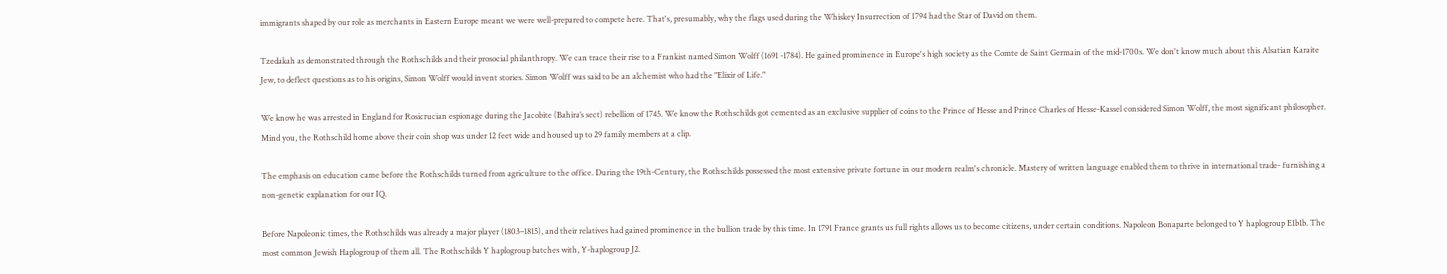immigrants shaped by our role as merchants in Eastern Europe meant we were well-prepared to compete here. That's, presumably, why the flags used during the Whiskey Insurrection of 1794 had the Star of David on them.

Tzedakah as demonstrated through the Rothschilds and their prosocial philanthropy. We can trace their rise to a Frankist named Simon Wolff (1691 -1784). He gained prominence in Europe's high society as the Comte de Saint Germain of the mid-1700s. We don't know much about this Alsatian Karaite Jew, to deflect questions as to his origins, Simon Wolff would invent stories. Simon Wolff was said to be an alchemist who had the "Elixir of Life."

We know he was arrested in England for Rosicrucian espionage during the Jacobite (Bahira’s sect) rebellion of 1745. We know the Rothschilds got cemented as an exclusive supplier of coins to the Prince of Hesse and Prince Charles of Hesse-Kassel considered Simon Wolff, the most significant philosopher. Mind you, the Rothschild home above their coin shop was under 12 feet wide and housed up to 29 family members at a clip.

The emphasis on education came before the Rothschilds turned from agriculture to the office. During the 19th-Century, the Rothschilds possessed the most extensive private fortune in our modern realm's chronicle. Mastery of written language enabled them to thrive in international trade- furnishing a non-genetic explanation for our IQ.

Before Napoleonic times, the Rothschilds was already a major player (1803–1815), and their relatives had gained prominence in the bullion trade by this time. In 1791 France grants us full rights allows us to become citizens, under certain conditions. Napoleon Bonaparte belonged to Y haplogroup E1b1b. The most common Jewish Haplogroup of them all. The Rothschilds Y haplogroup batches with, Y-haplogroup J2.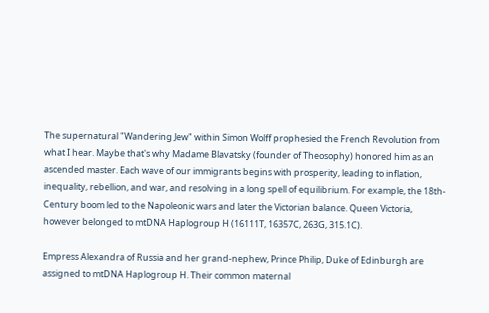The supernatural "Wandering Jew" within Simon Wolff prophesied the French Revolution from what I hear. Maybe that's why Madame Blavatsky (founder of Theosophy) honored him as an ascended master. Each wave of our immigrants begins with prosperity, leading to inflation, inequality, rebellion, and war, and resolving in a long spell of equilibrium. For example, the 18th-Century boom led to the Napoleonic wars and later the Victorian balance. Queen Victoria, however belonged to mtDNA Haplogroup H (16111T, 16357C, 263G, 315.1C).

Empress Alexandra of Russia and her grand-nephew, Prince Philip, Duke of Edinburgh are assigned to mtDNA Haplogroup H. Their common maternal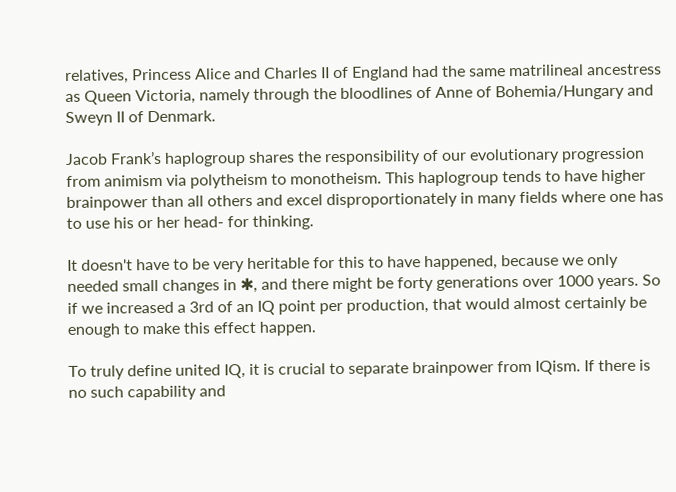relatives, Princess Alice and Charles II of England had the same matrilineal ancestress as Queen Victoria, namely through the bloodlines of Anne of Bohemia/Hungary and Sweyn II of Denmark.

Jacob Frank’s haplogroup shares the responsibility of our evolutionary progression from animism via polytheism to monotheism. This haplogroup tends to have higher brainpower than all others and excel disproportionately in many fields where one has to use his or her head- for thinking.

It doesn't have to be very heritable for this to have happened, because we only needed small changes in ✱, and there might be forty generations over 1000 years. So if we increased a 3rd of an IQ point per production, that would almost certainly be enough to make this effect happen.

To truly define united IQ, it is crucial to separate brainpower from IQism. If there is no such capability and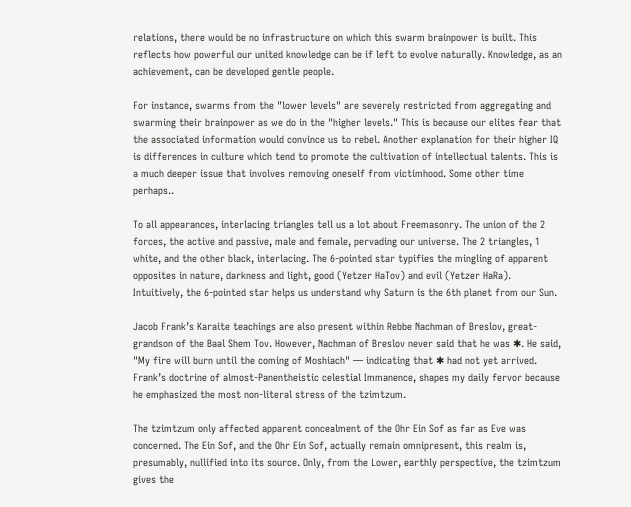relations, there would be no infrastructure on which this swarm brainpower is built. This reflects how powerful our united knowledge can be if left to evolve naturally. Knowledge, as an achievement, can be developed gentle people.

For instance, swarms from the "lower levels" are severely restricted from aggregating and swarming their brainpower as we do in the "higher levels." This is because our elites fear that the associated information would convince us to rebel. Another explanation for their higher IQ is differences in culture which tend to promote the cultivation of intellectual talents. This is a much deeper issue that involves removing oneself from victimhood. Some other time perhaps..

To all appearances, interlacing triangles tell us a lot about Freemasonry. The union of the 2 forces, the active and passive, male and female, pervading our universe. The 2 triangles, 1 white, and the other black, interlacing. The 6-pointed star typifies the mingling of apparent opposites in nature, darkness and light, good (Yetzer HaTov) and evil (Yetzer HaRa). Intuitively, the 6-pointed star helps us understand why Saturn is the 6th planet from our Sun.

Jacob Frank’s Karaite teachings are also present within Rebbe Nachman of Breslov, great-grandson of the Baal Shem Tov. However, Nachman of Breslov never said that he was ✱. He said, "My fire will burn until the coming of Moshiach" — indicating that ✱ had not yet arrived. Frank’s doctrine of almost-Panentheistic celestial Immanence, shapes my daily fervor because he emphasized the most non-literal stress of the tzimtzum.

The tzimtzum only affected apparent concealment of the Ohr Ein Sof as far as Eve was concerned. The Ein Sof, and the Ohr Ein Sof, actually remain omnipresent, this realm is, presumably, nullified into its source. Only, from the Lower, earthly perspective, the tzimtzum gives the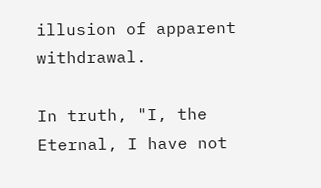illusion of apparent withdrawal.

In truth, "I, the Eternal, I have not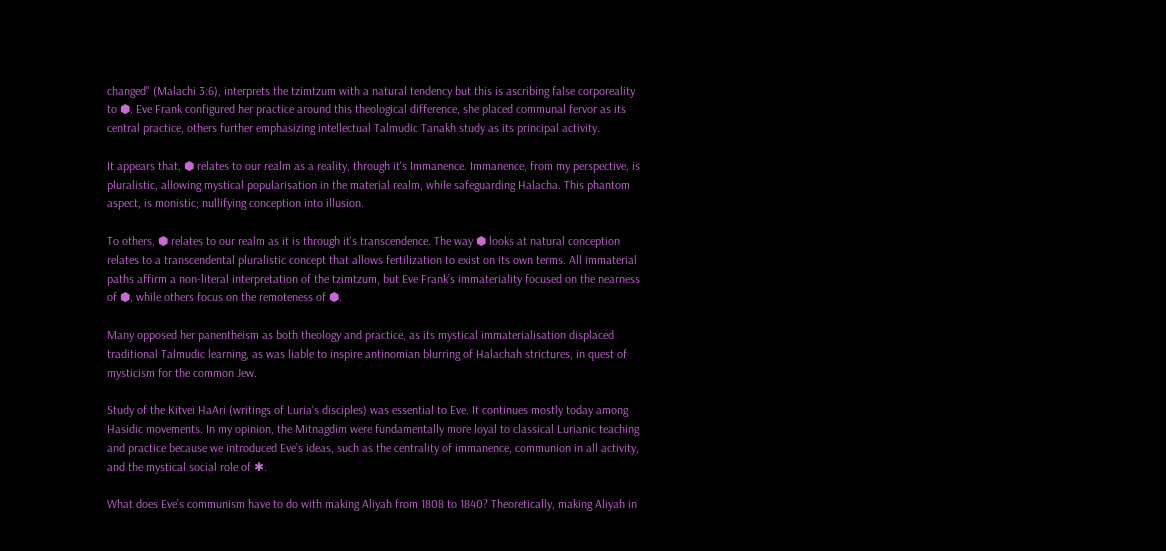changed" (Malachi 3:6), interprets the tzimtzum with a natural tendency but this is ascribing false corporeality to ⬢. Eve Frank configured her practice around this theological difference, she placed communal fervor as its central practice, others further emphasizing intellectual Talmudic Tanakh study as its principal activity.

It appears that, ⬢ relates to our realm as a reality, through it's Immanence. Immanence, from my perspective, is pluralistic, allowing mystical popularisation in the material realm, while safeguarding Halacha. This phantom aspect, is monistic; nullifying conception into illusion.

To others, ⬢ relates to our realm as it is through it's transcendence. The way ⬢ looks at natural conception relates to a transcendental pluralistic concept that allows fertilization to exist on its own terms. All immaterial paths affirm a non-literal interpretation of the tzimtzum, but Eve Frank’s immateriality focused on the nearness of ⬢, while others focus on the remoteness of ⬢.

Many opposed her panentheism as both theology and practice, as its mystical immaterialisation displaced traditional Talmudic learning, as was liable to inspire antinomian blurring of Halachah strictures, in quest of mysticism for the common Jew.

Study of the Kitvei HaAri (writings of Luria's disciples) was essential to Eve. It continues mostly today among Hasidic movements. In my opinion, the Mitnagdim were fundamentally more loyal to classical Lurianic teaching and practice because we introduced Eve’s ideas, such as the centrality of immanence, communion in all activity, and the mystical social role of ✱.

What does Eve’s communism have to do with making Aliyah from 1808 to 1840? Theoretically, making Aliyah in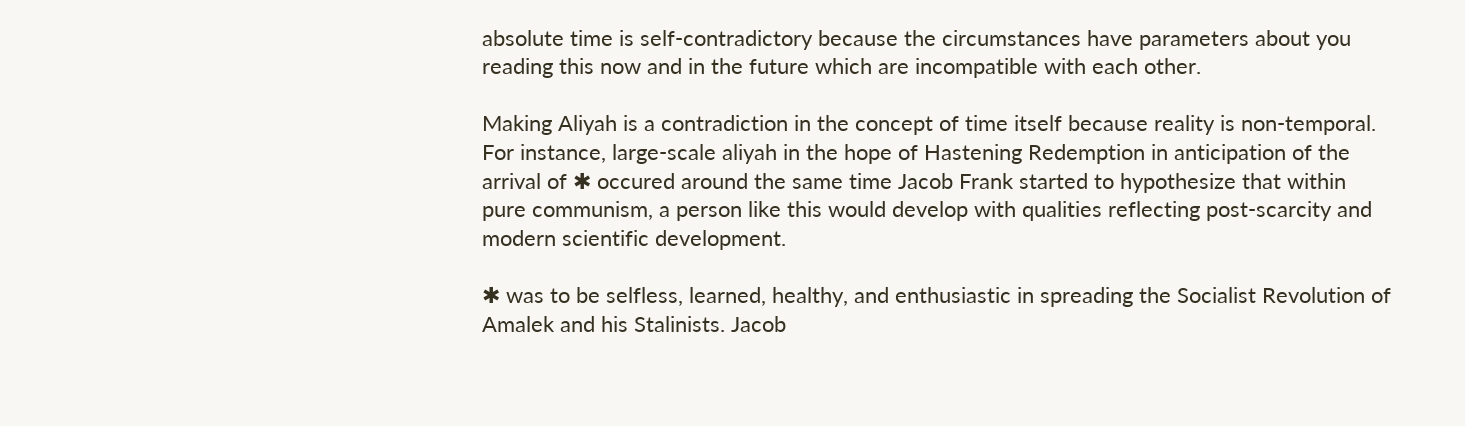absolute time is self-contradictory because the circumstances have parameters about you reading this now and in the future which are incompatible with each other.

Making Aliyah is a contradiction in the concept of time itself because reality is non-temporal. For instance, large-scale aliyah in the hope of Hastening Redemption in anticipation of the arrival of ✱ occured around the same time Jacob Frank started to hypothesize that within pure communism, a person like this would develop with qualities reflecting post-scarcity and modern scientific development.

✱ was to be selfless, learned, healthy, and enthusiastic in spreading the Socialist Revolution of Amalek and his Stalinists. Jacob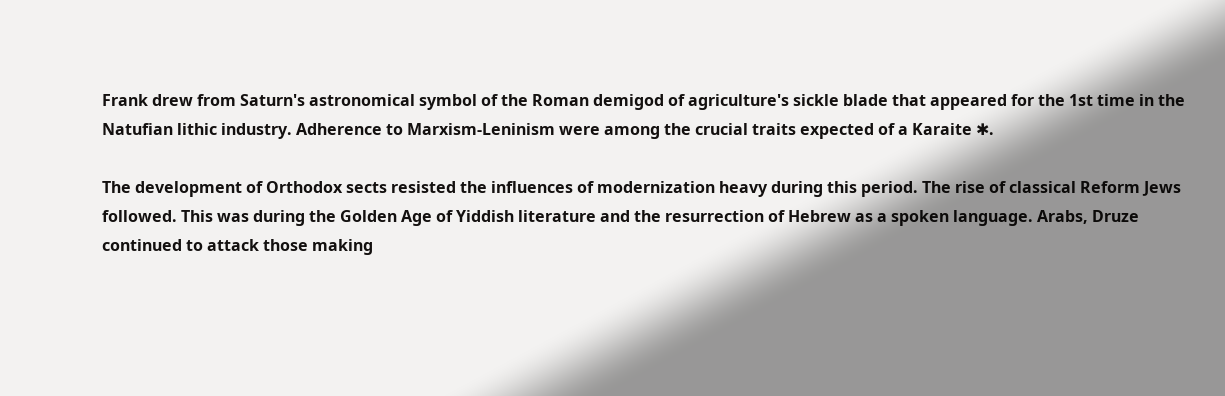Frank drew from Saturn's astronomical symbol of the Roman demigod of agriculture's sickle blade that appeared for the 1st time in the Natufian lithic industry. Adherence to Marxism-Leninism were among the crucial traits expected of a Karaite ✱.

The development of Orthodox sects resisted the influences of modernization heavy during this period. The rise of classical Reform Jews followed. This was during the Golden Age of Yiddish literature and the resurrection of Hebrew as a spoken language. Arabs, Druze continued to attack those making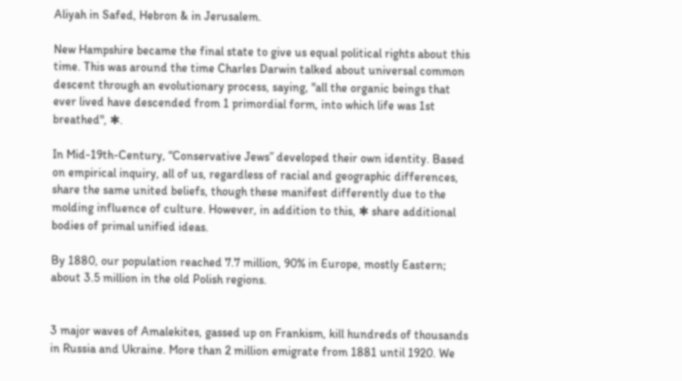Aliyah in Safed, Hebron & in Jerusalem.

New Hampshire became the final state to give us equal political rights about this time. This was around the time Charles Darwin talked about universal common descent through an evolutionary process, saying, "all the organic beings that ever lived have descended from 1 primordial form, into which life was 1st breathed", ✱.

In Mid-19th-Century, “Conservative Jews” developed their own identity. Based on empirical inquiry, all of us, regardless of racial and geographic differences, share the same united beliefs, though these manifest differently due to the molding influence of culture. However, in addition to this, ✱ share additional bodies of primal unified ideas.

By 1880, our population reached 7.7 million, 90% in Europe, mostly Eastern; about 3.5 million in the old Polish regions.


3 major waves of Amalekites, gassed up on Frankism, kill hundreds of thousands in Russia and Ukraine. More than 2 million emigrate from 1881 until 1920. We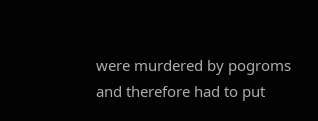were murdered by pogroms and therefore had to put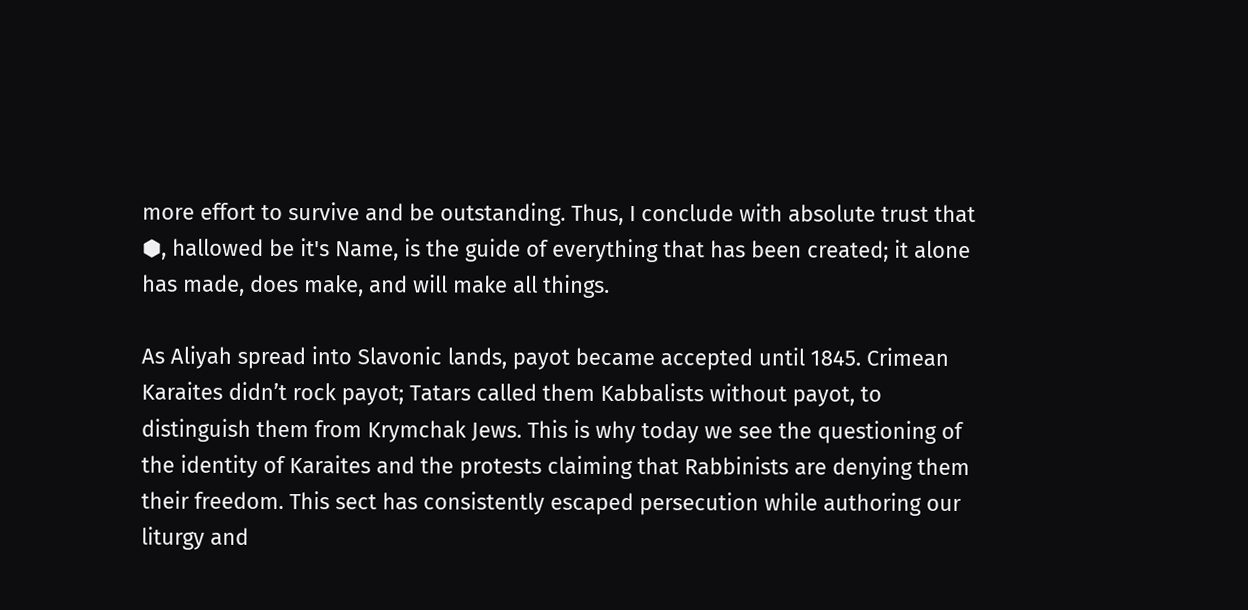more effort to survive and be outstanding. Thus, I conclude with absolute trust that ⬢, hallowed be it's Name, is the guide of everything that has been created; it alone has made, does make, and will make all things.

As Aliyah spread into Slavonic lands, payot became accepted until 1845. Crimean Karaites didn’t rock payot; Tatars called them Kabbalists without payot, to distinguish them from Krymchak Jews. This is why today we see the questioning of the identity of Karaites and the protests claiming that Rabbinists are denying them their freedom. This sect has consistently escaped persecution while authoring our liturgy and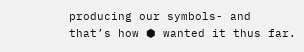producing our symbols- and that’s how ⬢ wanted it thus far.